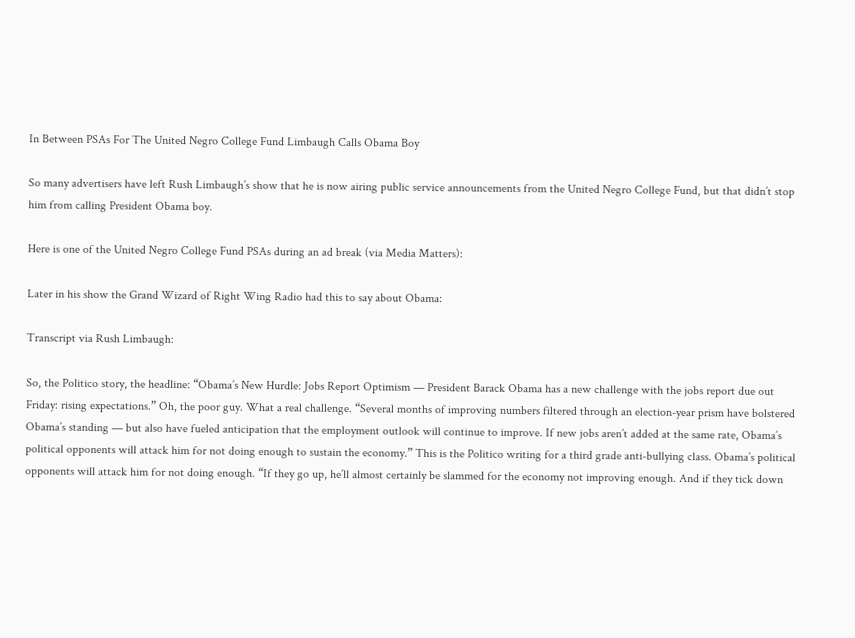In Between PSAs For The United Negro College Fund Limbaugh Calls Obama Boy

So many advertisers have left Rush Limbaugh’s show that he is now airing public service announcements from the United Negro College Fund, but that didn’t stop him from calling President Obama boy.

Here is one of the United Negro College Fund PSAs during an ad break (via Media Matters):

Later in his show the Grand Wizard of Right Wing Radio had this to say about Obama:

Transcript via Rush Limbaugh:

So, the Politico story, the headline: “Obama’s New Hurdle: Jobs Report Optimism — President Barack Obama has a new challenge with the jobs report due out Friday: rising expectations.” Oh, the poor guy. What a real challenge. “Several months of improving numbers filtered through an election-year prism have bolstered Obama’s standing — but also have fueled anticipation that the employment outlook will continue to improve. If new jobs aren’t added at the same rate, Obama’s political opponents will attack him for not doing enough to sustain the economy.” This is the Politico writing for a third grade anti-bullying class. Obama’s political opponents will attack him for not doing enough. “If they go up, he’ll almost certainly be slammed for the economy not improving enough. And if they tick down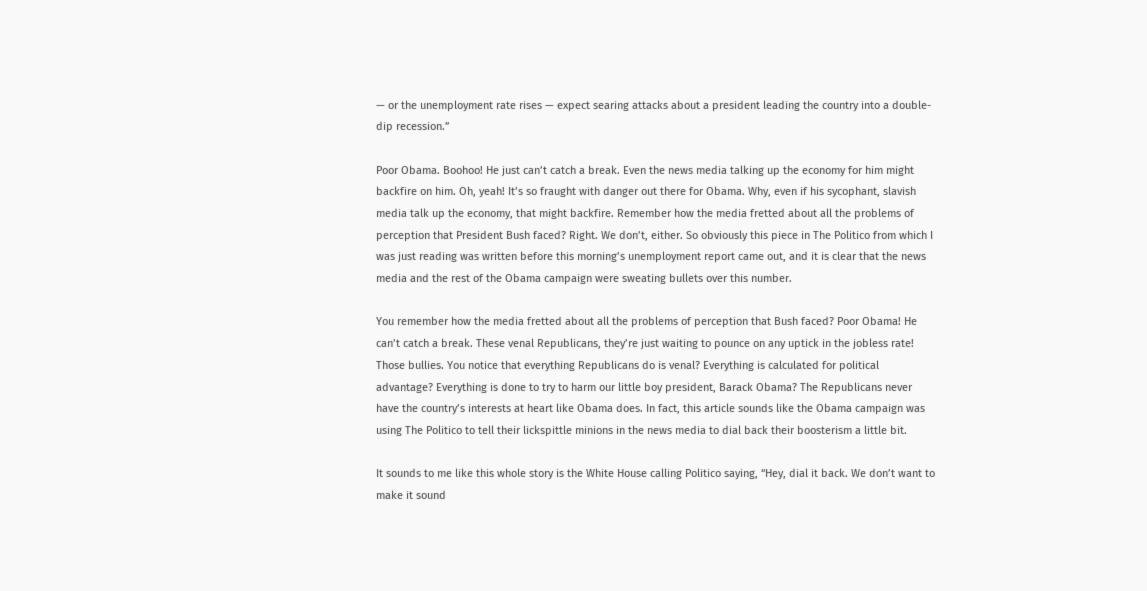— or the unemployment rate rises — expect searing attacks about a president leading the country into a double-dip recession.”

Poor Obama. Boohoo! He just can’t catch a break. Even the news media talking up the economy for him might backfire on him. Oh, yeah! It’s so fraught with danger out there for Obama. Why, even if his sycophant, slavish media talk up the economy, that might backfire. Remember how the media fretted about all the problems of perception that President Bush faced? Right. We don’t, either. So obviously this piece in The Politico from which I was just reading was written before this morning’s unemployment report came out, and it is clear that the news media and the rest of the Obama campaign were sweating bullets over this number.

You remember how the media fretted about all the problems of perception that Bush faced? Poor Obama! He can’t catch a break. These venal Republicans, they’re just waiting to pounce on any uptick in the jobless rate! Those bullies. You notice that everything Republicans do is venal? Everything is calculated for political advantage? Everything is done to try to harm our little boy president, Barack Obama? The Republicans never have the country’s interests at heart like Obama does. In fact, this article sounds like the Obama campaign was using The Politico to tell their lickspittle minions in the news media to dial back their boosterism a little bit.

It sounds to me like this whole story is the White House calling Politico saying, “Hey, dial it back. We don’t want to make it sound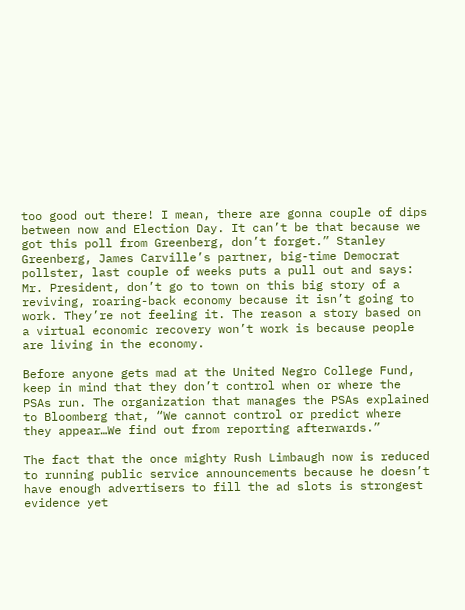too good out there! I mean, there are gonna couple of dips between now and Election Day. It can’t be that because we got this poll from Greenberg, don’t forget.” Stanley Greenberg, James Carville’s partner, big-time Democrat pollster, last couple of weeks puts a pull out and says: Mr. President, don’t go to town on this big story of a reviving, roaring-back economy because it isn’t going to work. They’re not feeling it. The reason a story based on a virtual economic recovery won’t work is because people are living in the economy.

Before anyone gets mad at the United Negro College Fund, keep in mind that they don’t control when or where the PSAs run. The organization that manages the PSAs explained to Bloomberg that, “We cannot control or predict where they appear…We find out from reporting afterwards.”

The fact that the once mighty Rush Limbaugh now is reduced to running public service announcements because he doesn’t have enough advertisers to fill the ad slots is strongest evidence yet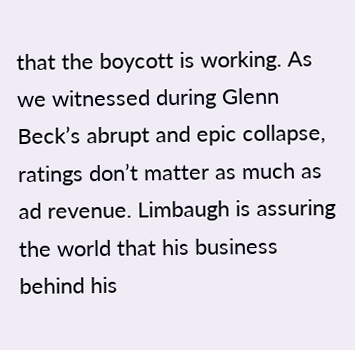that the boycott is working. As we witnessed during Glenn Beck’s abrupt and epic collapse, ratings don’t matter as much as ad revenue. Limbaugh is assuring the world that his business behind his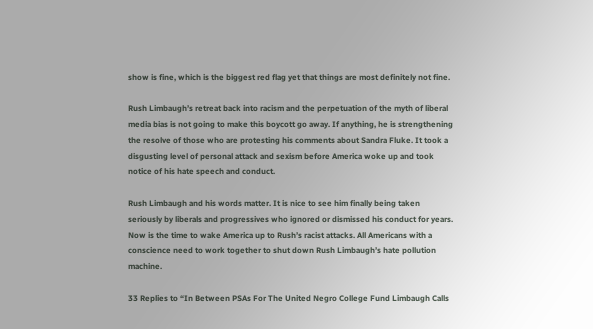show is fine, which is the biggest red flag yet that things are most definitely not fine.

Rush Limbaugh’s retreat back into racism and the perpetuation of the myth of liberal media bias is not going to make this boycott go away. If anything, he is strengthening the resolve of those who are protesting his comments about Sandra Fluke. It took a disgusting level of personal attack and sexism before America woke up and took notice of his hate speech and conduct.

Rush Limbaugh and his words matter. It is nice to see him finally being taken seriously by liberals and progressives who ignored or dismissed his conduct for years. Now is the time to wake America up to Rush’s racist attacks. All Americans with a conscience need to work together to shut down Rush Limbaugh’s hate pollution machine.

33 Replies to “In Between PSAs For The United Negro College Fund Limbaugh Calls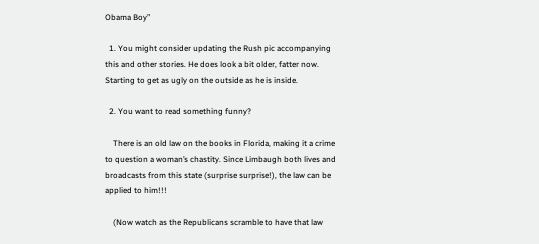Obama Boy”

  1. You might consider updating the Rush pic accompanying this and other stories. He does look a bit older, fatter now. Starting to get as ugly on the outside as he is inside.

  2. You want to read something funny?

    There is an old law on the books in Florida, making it a crime to question a woman’s chastity. Since Limbaugh both lives and broadcasts from this state (surprise surprise!), the law can be applied to him!!!

    (Now watch as the Republicans scramble to have that law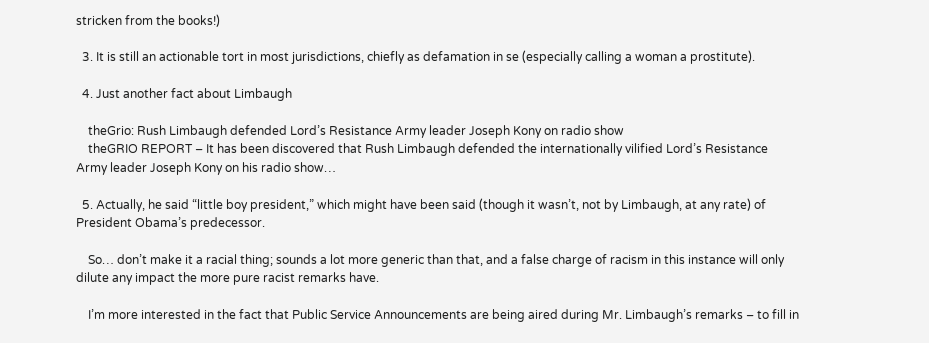stricken from the books!)

  3. It is still an actionable tort in most jurisdictions, chiefly as defamation in se (especially calling a woman a prostitute).

  4. Just another fact about Limbaugh

    theGrio: Rush Limbaugh defended Lord’s Resistance Army leader Joseph Kony on radio show
    theGRIO REPORT – It has been discovered that Rush Limbaugh defended the internationally vilified Lord’s Resistance Army leader Joseph Kony on his radio show…

  5. Actually, he said “little boy president,” which might have been said (though it wasn’t, not by Limbaugh, at any rate) of President Obama’s predecessor.

    So… don’t make it a racial thing; sounds a lot more generic than that, and a false charge of racism in this instance will only dilute any impact the more pure racist remarks have.

    I’m more interested in the fact that Public Service Announcements are being aired during Mr. Limbaugh’s remarks – to fill in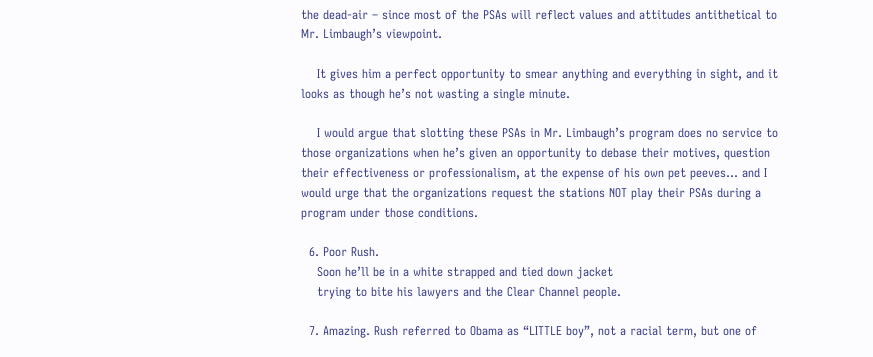the dead-air – since most of the PSAs will reflect values and attitudes antithetical to Mr. Limbaugh’s viewpoint.

    It gives him a perfect opportunity to smear anything and everything in sight, and it looks as though he’s not wasting a single minute.

    I would argue that slotting these PSAs in Mr. Limbaugh’s program does no service to those organizations when he’s given an opportunity to debase their motives, question their effectiveness or professionalism, at the expense of his own pet peeves… and I would urge that the organizations request the stations NOT play their PSAs during a program under those conditions.

  6. Poor Rush.
    Soon he’ll be in a white strapped and tied down jacket
    trying to bite his lawyers and the Clear Channel people.

  7. Amazing. Rush referred to Obama as “LITTLE boy”, not a racial term, but one of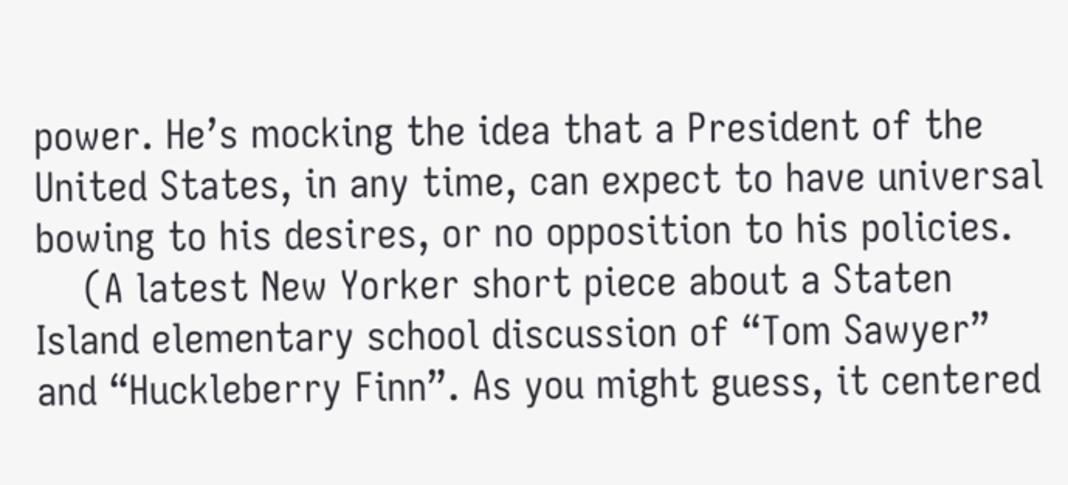power. He’s mocking the idea that a President of the United States, in any time, can expect to have universal bowing to his desires, or no opposition to his policies.
    (A latest New Yorker short piece about a Staten Island elementary school discussion of “Tom Sawyer” and “Huckleberry Finn”. As you might guess, it centered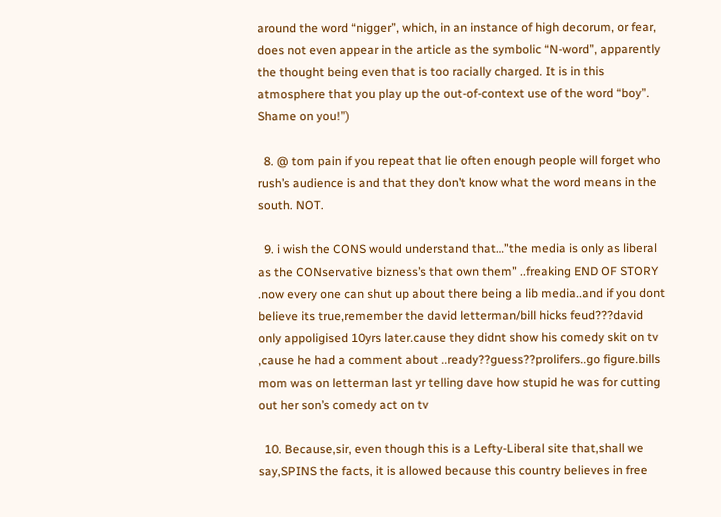around the word “nigger”, which, in an instance of high decorum, or fear, does not even appear in the article as the symbolic “N-word”, apparently the thought being even that is too racially charged. It is in this atmosphere that you play up the out-of-context use of the word “boy”. Shame on you!”)

  8. @ tom pain if you repeat that lie often enough people will forget who rush’s audience is and that they don’t know what the word means in the south. NOT.

  9. i wish the CONS would understand that…”the media is only as liberal as the CONservative bizness’s that own them” ..freaking END OF STORY .now every one can shut up about there being a lib media..and if you dont believe its true,remember the david letterman/bill hicks feud???david only appoligised 10yrs later.cause they didnt show his comedy skit on tv ,cause he had a comment about ..ready??guess??prolifers..go figure.bills mom was on letterman last yr telling dave how stupid he was for cutting out her son’s comedy act on tv

  10. Because,sir, even though this is a Lefty-Liberal site that,shall we say,SPINS the facts, it is allowed because this country believes in free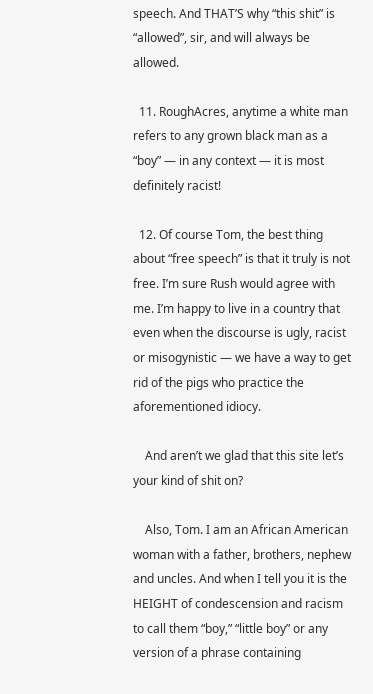speech. And THAT’S why “this shit” is “allowed”, sir, and will always be allowed.

  11. RoughAcres, anytime a white man refers to any grown black man as a “boy” — in any context — it is most definitely racist!

  12. Of course Tom, the best thing about “free speech” is that it truly is not free. I’m sure Rush would agree with me. I’m happy to live in a country that even when the discourse is ugly, racist or misogynistic — we have a way to get rid of the pigs who practice the aforementioned idiocy.

    And aren’t we glad that this site let’s your kind of shit on?

    Also, Tom. I am an African American woman with a father, brothers, nephew and uncles. And when I tell you it is the HEIGHT of condescension and racism to call them “boy,” “little boy” or any version of a phrase containing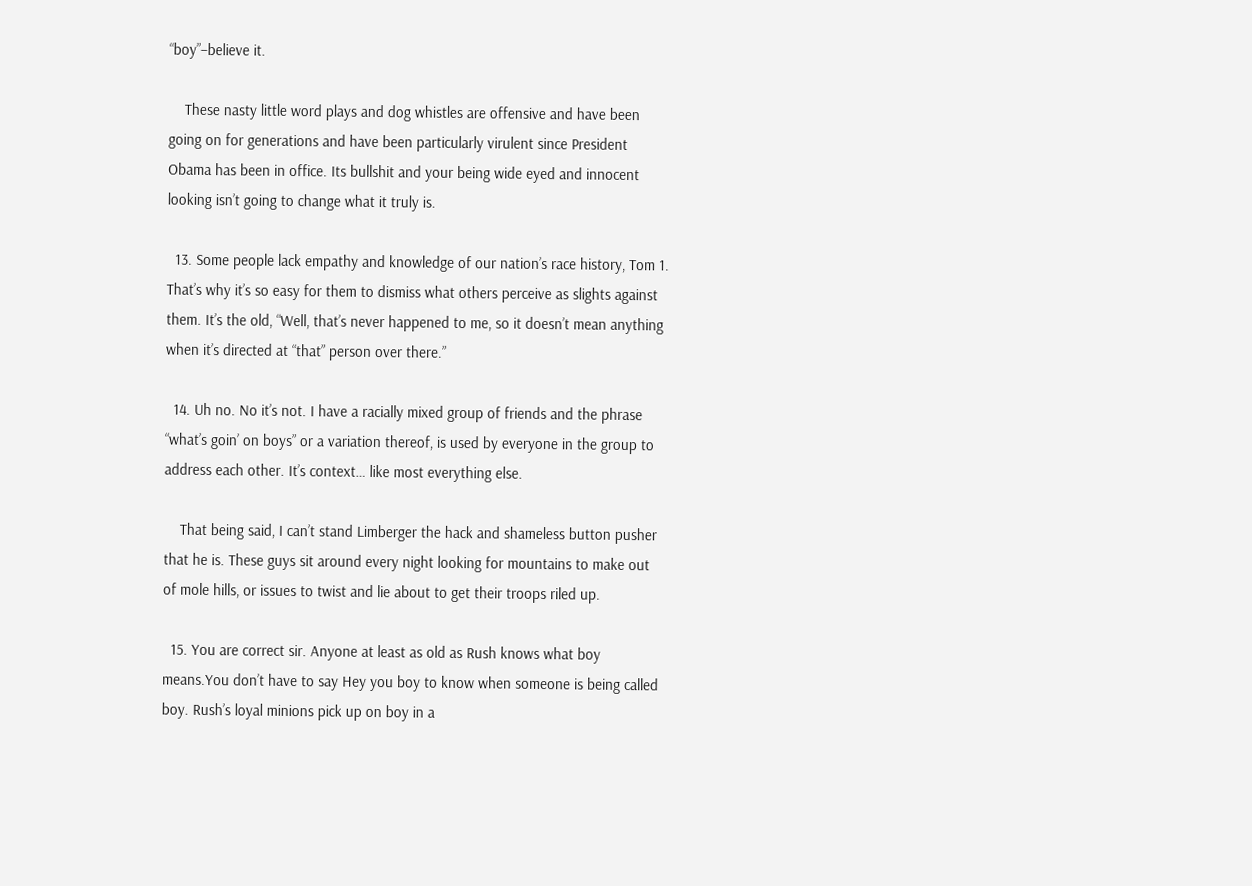“boy”–believe it.

    These nasty little word plays and dog whistles are offensive and have been going on for generations and have been particularly virulent since President Obama has been in office. Its bullshit and your being wide eyed and innocent looking isn’t going to change what it truly is.

  13. Some people lack empathy and knowledge of our nation’s race history, Tom 1. That’s why it’s so easy for them to dismiss what others perceive as slights against them. It’s the old, “Well, that’s never happened to me, so it doesn’t mean anything when it’s directed at “that” person over there.”

  14. Uh no. No it’s not. I have a racially mixed group of friends and the phrase “what’s goin’ on boys” or a variation thereof, is used by everyone in the group to address each other. It’s context… like most everything else.

    That being said, I can’t stand Limberger the hack and shameless button pusher that he is. These guys sit around every night looking for mountains to make out of mole hills, or issues to twist and lie about to get their troops riled up.

  15. You are correct sir. Anyone at least as old as Rush knows what boy means.You don’t have to say Hey you boy to know when someone is being called boy. Rush’s loyal minions pick up on boy in a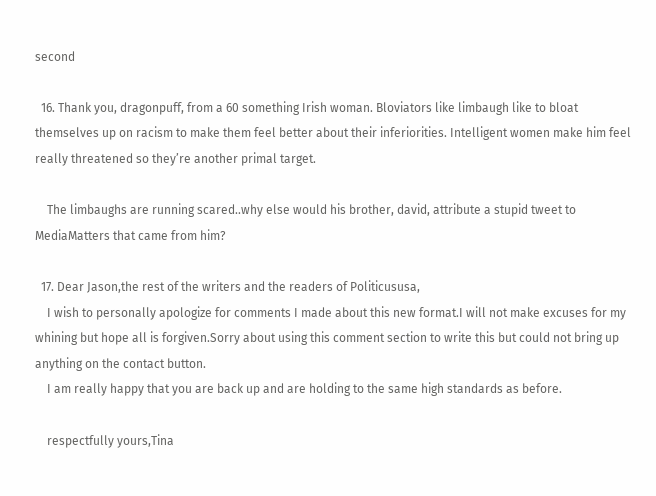second

  16. Thank you, dragonpuff, from a 60 something Irish woman. Bloviators like limbaugh like to bloat themselves up on racism to make them feel better about their inferiorities. Intelligent women make him feel really threatened so they’re another primal target.

    The limbaughs are running scared..why else would his brother, david, attribute a stupid tweet to MediaMatters that came from him?

  17. Dear Jason,the rest of the writers and the readers of Politicususa,
    I wish to personally apologize for comments I made about this new format.I will not make excuses for my whining but hope all is forgiven.Sorry about using this comment section to write this but could not bring up anything on the contact button.
    I am really happy that you are back up and are holding to the same high standards as before.

    respectfully yours,Tina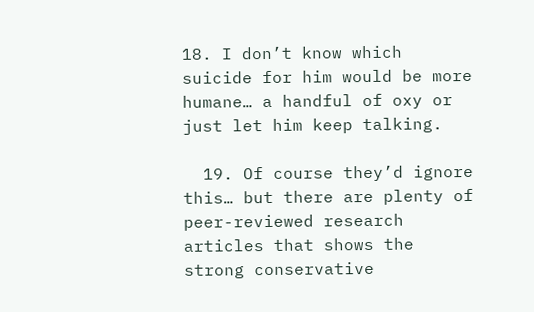18. I don’t know which suicide for him would be more humane… a handful of oxy or just let him keep talking.

  19. Of course they’d ignore this… but there are plenty of peer-reviewed research articles that shows the strong conservative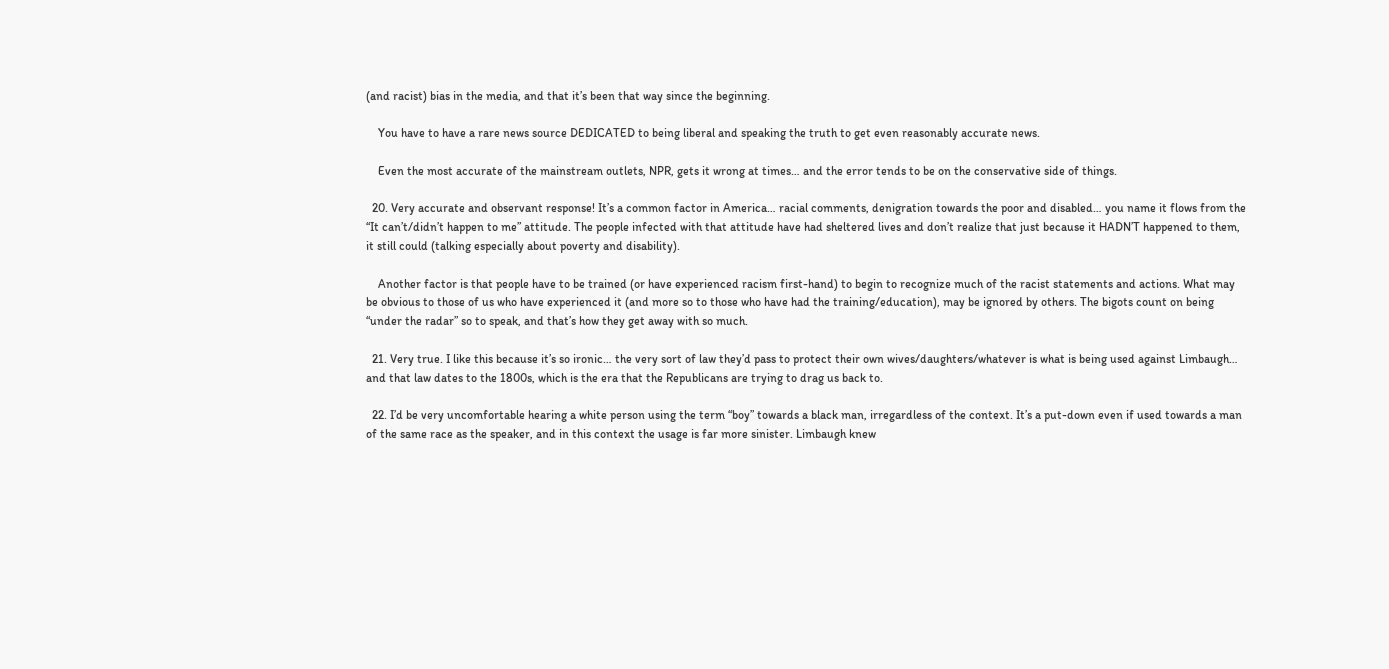(and racist) bias in the media, and that it’s been that way since the beginning.

    You have to have a rare news source DEDICATED to being liberal and speaking the truth to get even reasonably accurate news.

    Even the most accurate of the mainstream outlets, NPR, gets it wrong at times… and the error tends to be on the conservative side of things.

  20. Very accurate and observant response! It’s a common factor in America… racial comments, denigration towards the poor and disabled… you name it flows from the “It can’t/didn’t happen to me” attitude. The people infected with that attitude have had sheltered lives and don’t realize that just because it HADN’T happened to them, it still could (talking especially about poverty and disability).

    Another factor is that people have to be trained (or have experienced racism first-hand) to begin to recognize much of the racist statements and actions. What may be obvious to those of us who have experienced it (and more so to those who have had the training/education), may be ignored by others. The bigots count on being “under the radar” so to speak, and that’s how they get away with so much.

  21. Very true. I like this because it’s so ironic… the very sort of law they’d pass to protect their own wives/daughters/whatever is what is being used against Limbaugh… and that law dates to the 1800s, which is the era that the Republicans are trying to drag us back to.

  22. I’d be very uncomfortable hearing a white person using the term “boy” towards a black man, irregardless of the context. It’s a put-down even if used towards a man of the same race as the speaker, and in this context the usage is far more sinister. Limbaugh knew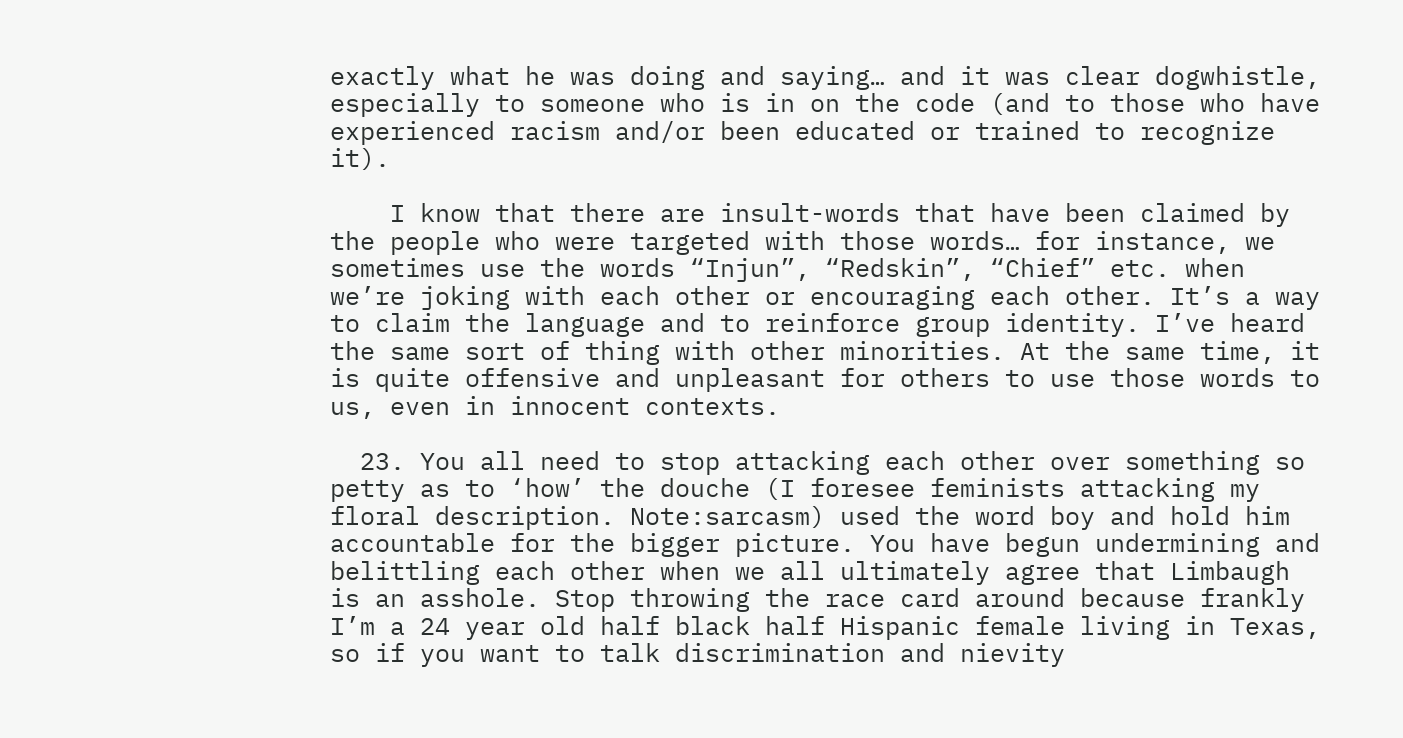exactly what he was doing and saying… and it was clear dogwhistle, especially to someone who is in on the code (and to those who have experienced racism and/or been educated or trained to recognize it).

    I know that there are insult-words that have been claimed by the people who were targeted with those words… for instance, we sometimes use the words “Injun”, “Redskin”, “Chief” etc. when we’re joking with each other or encouraging each other. It’s a way to claim the language and to reinforce group identity. I’ve heard the same sort of thing with other minorities. At the same time, it is quite offensive and unpleasant for others to use those words to us, even in innocent contexts.

  23. You all need to stop attacking each other over something so petty as to ‘how’ the douche (I foresee feminists attacking my floral description. Note:sarcasm) used the word boy and hold him accountable for the bigger picture. You have begun undermining and belittling each other when we all ultimately agree that Limbaugh is an asshole. Stop throwing the race card around because frankly I’m a 24 year old half black half Hispanic female living in Texas, so if you want to talk discrimination and nievity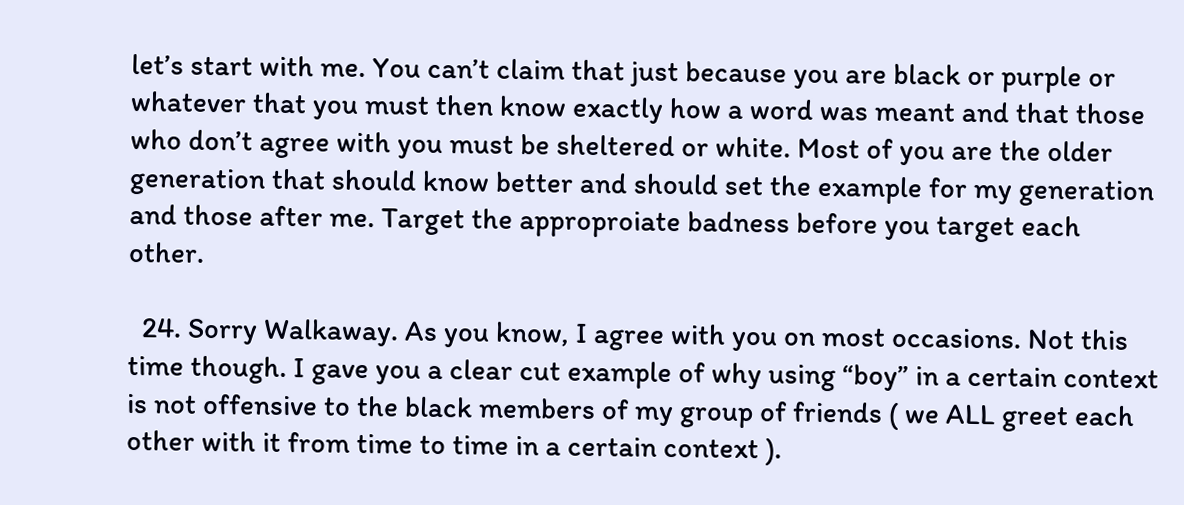let’s start with me. You can’t claim that just because you are black or purple or whatever that you must then know exactly how a word was meant and that those who don’t agree with you must be sheltered or white. Most of you are the older generation that should know better and should set the example for my generation and those after me. Target the approproiate badness before you target each other.

  24. Sorry Walkaway. As you know, I agree with you on most occasions. Not this time though. I gave you a clear cut example of why using “boy” in a certain context is not offensive to the black members of my group of friends ( we ALL greet each other with it from time to time in a certain context ).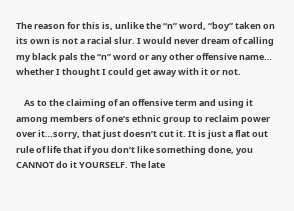The reason for this is, unlike the “n” word, “boy” taken on its own is not a racial slur. I would never dream of calling my black pals the “n” word or any other offensive name… whether I thought I could get away with it or not.

    As to the claiming of an offensive term and using it among members of one’s ethnic group to reclaim power over it…sorry, that just doesn’t cut it. It is just a flat out rule of life that if you don’t like something done, you CANNOT do it YOURSELF. The late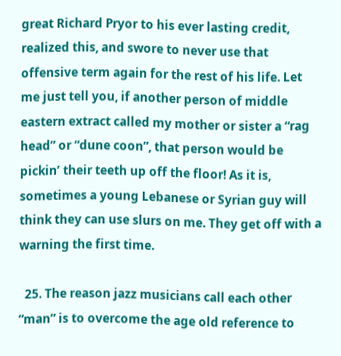great Richard Pryor to his ever lasting credit, realized this, and swore to never use that offensive term again for the rest of his life. Let me just tell you, if another person of middle eastern extract called my mother or sister a “rag head” or “dune coon”, that person would be pickin’ their teeth up off the floor! As it is, sometimes a young Lebanese or Syrian guy will think they can use slurs on me. They get off with a warning the first time.

  25. The reason jazz musicians call each other “man” is to overcome the age old reference to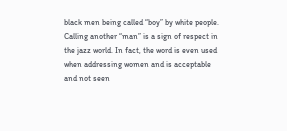black men being called “boy” by white people. Calling another “man” is a sign of respect in the jazz world. In fact, the word is even used when addressing women and is acceptable and not seen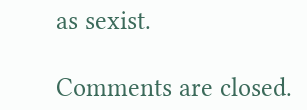as sexist.

Comments are closed.